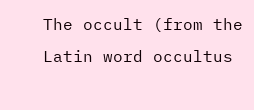The occult (from the Latin word occultus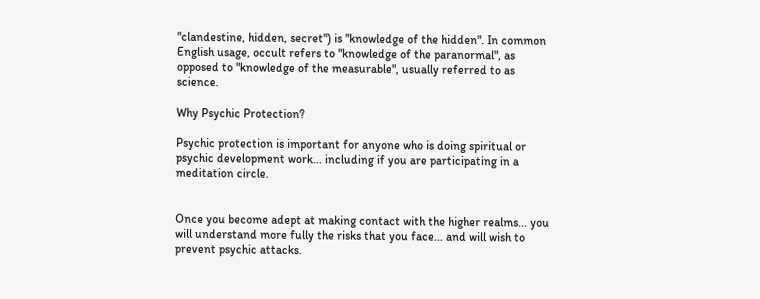"clandestine, hidden, secret") is "knowledge of the hidden". In common English usage, occult refers to "knowledge of the paranormal", as opposed to "knowledge of the measurable", usually referred to as science.

Why Psychic Protection?

Psychic protection is important for anyone who is doing spiritual or psychic development work... including if you are participating in a meditation circle.


Once you become adept at making contact with the higher realms... you will understand more fully the risks that you face... and will wish to prevent psychic attacks.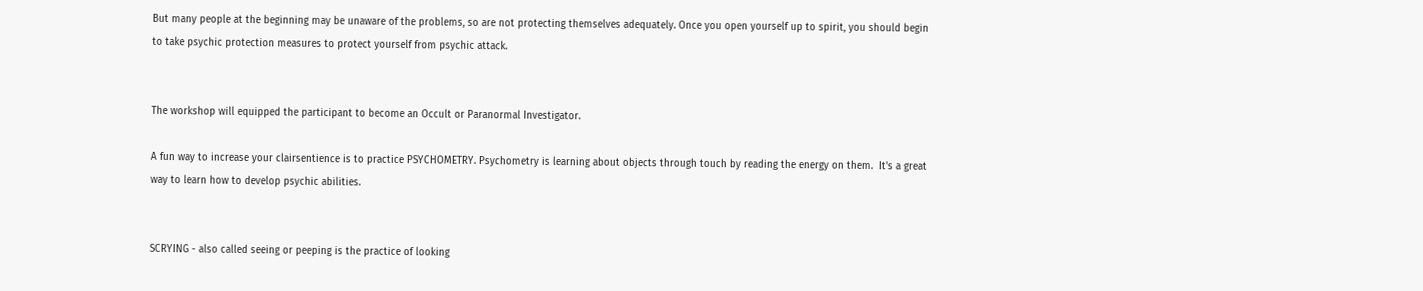But many people at the beginning may be unaware of the problems, so are not protecting themselves adequately. Once you open yourself up to spirit, you should begin to take psychic protection measures to protect yourself from psychic attack.


The workshop will equipped the participant to become an Occult or Paranormal Investigator.

A fun way to increase your clairsentience is to practice PSYCHOMETRY. Psychometry is learning about objects through touch by reading the energy on them.  It's a great way to learn how to develop psychic abilities.


SCRYING - also called seeing or peeping is the practice of looking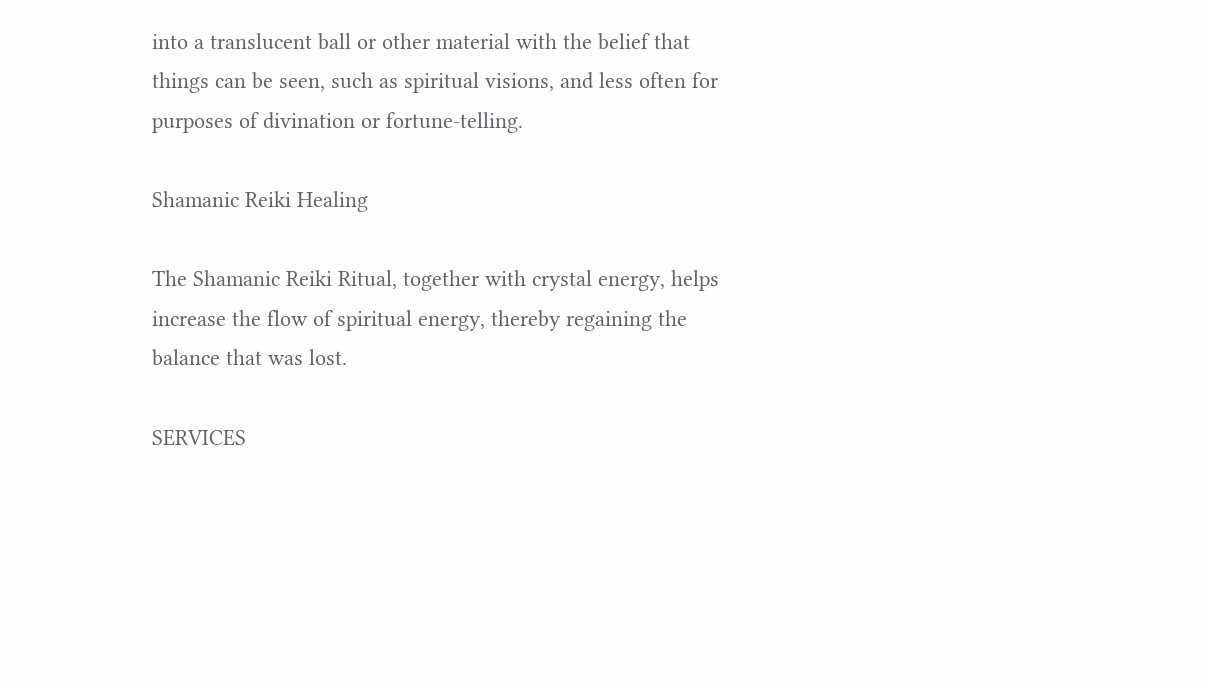into a translucent ball or other material with the belief that things can be seen, such as spiritual visions, and less often for purposes of divination or fortune-telling.

Shamanic Reiki Healing

The Shamanic Reiki Ritual, together with crystal energy, helps increase the flow of spiritual energy, thereby regaining the balance that was lost.

SERVICES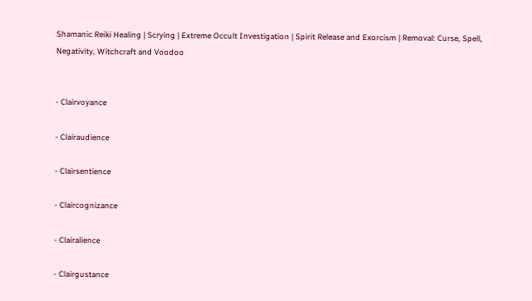Shamanic Reiki Healing | Scrying | Extreme Occult Investigation | Spirit Release and Exorcism | Removal: Curse, Spell, Negativity, Witchcraft and Voodoo


- Clairvoyance

- Clairaudience

- Clairsentience

- Claircognizance

- Clairalience

- Clairgustance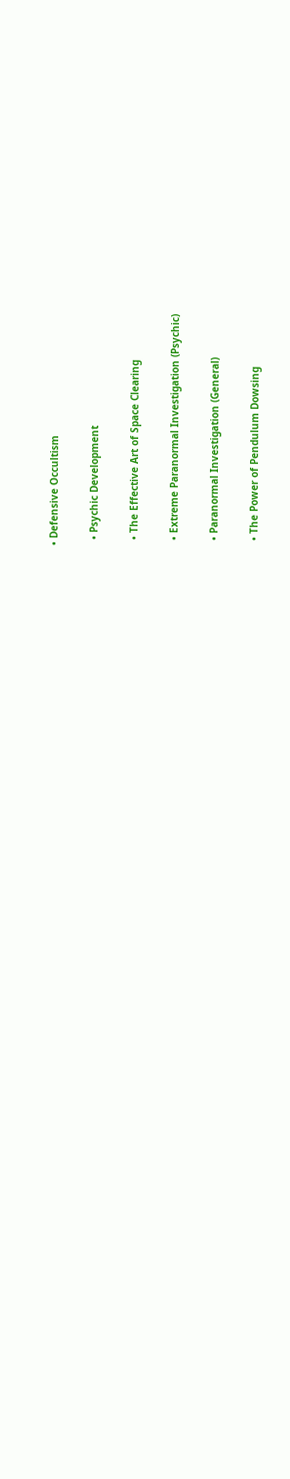• Defensive Occultism

  • Psychic Development

  • The Effective Art of Space Clearing

  • Extreme Paranormal Investigation (Psychic)

  • Paranormal Investigation (General)

  • The Power of Pendulum Dowsing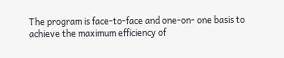The program is face-to-face and one-on- one basis to achieve the maximum efficiency of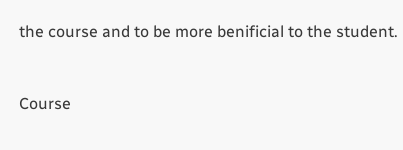the course and to be more benificial to the student.


Course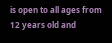is open to all ages from 12 years old and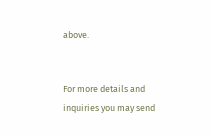above.


For more details and inquiries you may send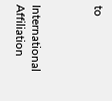to



International Affiliation